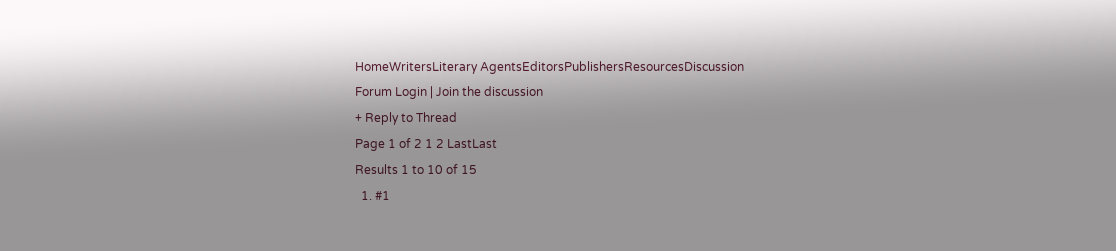HomeWritersLiterary AgentsEditorsPublishersResourcesDiscussion
Forum Login | Join the discussion
+ Reply to Thread
Page 1 of 2 1 2 LastLast
Results 1 to 10 of 15
  1. #1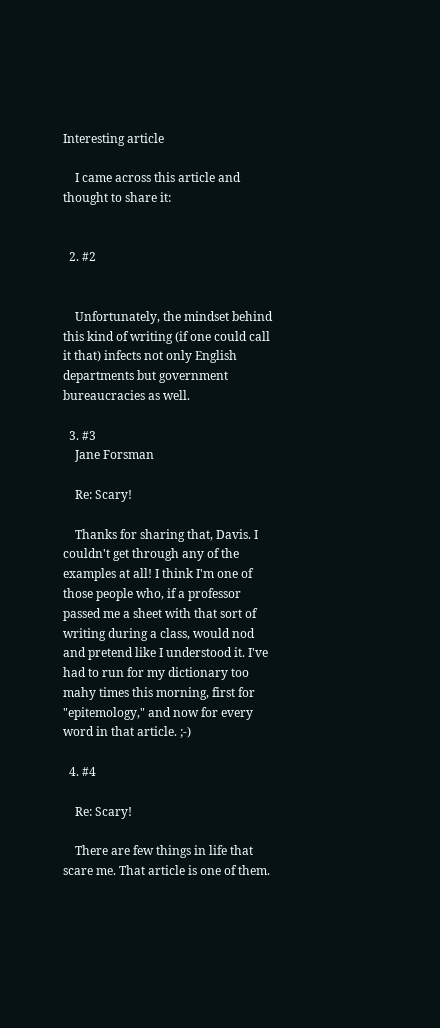Interesting article

    I came across this article and thought to share it:


  2. #2


    Unfortunately, the mindset behind this kind of writing (if one could call it that) infects not only English departments but government bureaucracies as well.

  3. #3
    Jane Forsman

    Re: Scary!

    Thanks for sharing that, Davis. I couldn't get through any of the examples at all! I think I'm one of those people who, if a professor passed me a sheet with that sort of writing during a class, would nod and pretend like I understood it. I've had to run for my dictionary too mahy times this morning, first for "epitemology," and now for every word in that article. ;-)

  4. #4

    Re: Scary!

    There are few things in life that scare me. That article is one of them.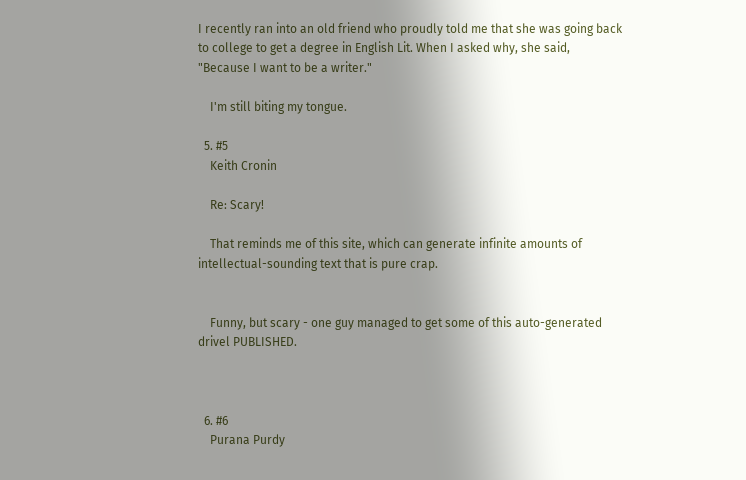I recently ran into an old friend who proudly told me that she was going back to college to get a degree in English Lit. When I asked why, she said, "Because I want to be a writer."

    I'm still biting my tongue.

  5. #5
    Keith Cronin

    Re: Scary!

    That reminds me of this site, which can generate infinite amounts of intellectual-sounding text that is pure crap.


    Funny, but scary - one guy managed to get some of this auto-generated drivel PUBLISHED.



  6. #6
    Purana Purdy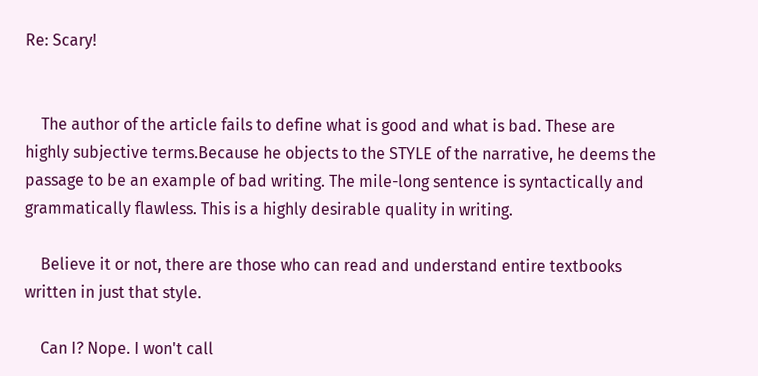Re: Scary!


    The author of the article fails to define what is good and what is bad. These are highly subjective terms.Because he objects to the STYLE of the narrative, he deems the passage to be an example of bad writing. The mile-long sentence is syntactically and grammatically flawless. This is a highly desirable quality in writing.

    Believe it or not, there are those who can read and understand entire textbooks written in just that style.

    Can I? Nope. I won't call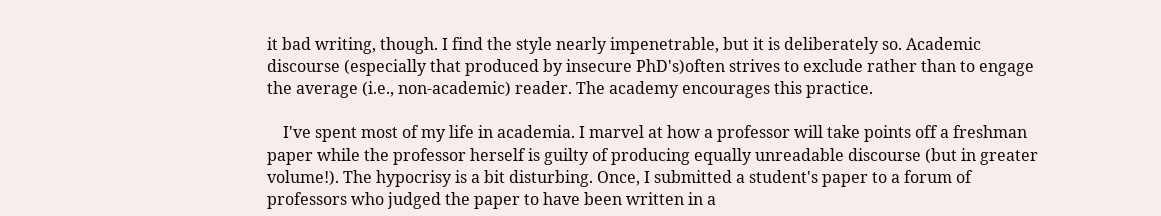it bad writing, though. I find the style nearly impenetrable, but it is deliberately so. Academic discourse (especially that produced by insecure PhD's)often strives to exclude rather than to engage the average (i.e., non-academic) reader. The academy encourages this practice.

    I've spent most of my life in academia. I marvel at how a professor will take points off a freshman paper while the professor herself is guilty of producing equally unreadable discourse (but in greater volume!). The hypocrisy is a bit disturbing. Once, I submitted a student's paper to a forum of professors who judged the paper to have been written in a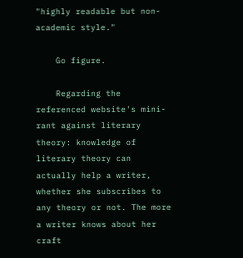"highly readable but non-academic style."

    Go figure.

    Regarding the referenced website's mini- rant against literary theory: knowledge of literary theory can actually help a writer, whether she subscribes to any theory or not. The more a writer knows about her craft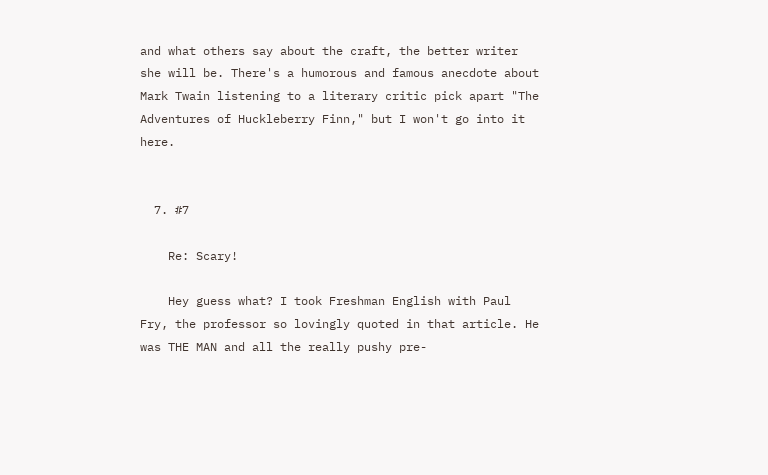and what others say about the craft, the better writer she will be. There's a humorous and famous anecdote about Mark Twain listening to a literary critic pick apart "The Adventures of Huckleberry Finn," but I won't go into it here.


  7. #7

    Re: Scary!

    Hey guess what? I took Freshman English with Paul Fry, the professor so lovingly quoted in that article. He was THE MAN and all the really pushy pre-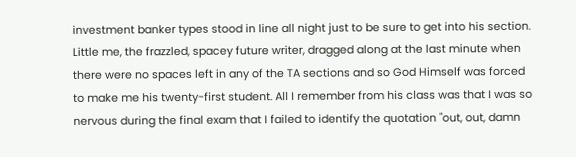investment banker types stood in line all night just to be sure to get into his section. Little me, the frazzled, spacey future writer, dragged along at the last minute when there were no spaces left in any of the TA sections and so God Himself was forced to make me his twenty-first student. All I remember from his class was that I was so nervous during the final exam that I failed to identify the quotation "out, out, damn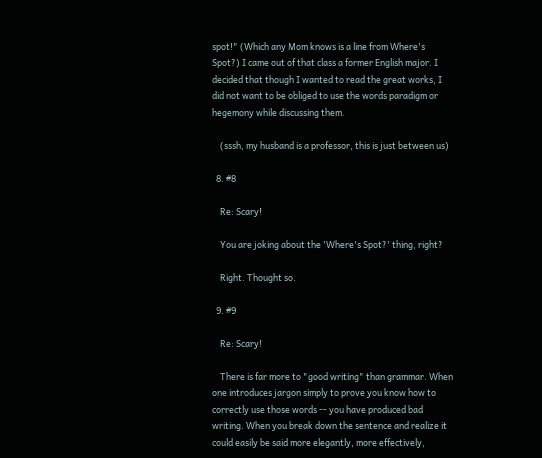spot!" (Which any Mom knows is a line from Where's Spot?) I came out of that class a former English major. I decided that though I wanted to read the great works, I did not want to be obliged to use the words paradigm or hegemony while discussing them.

    (sssh, my husband is a professor, this is just between us)

  8. #8

    Re: Scary!

    You are joking about the 'Where's Spot?' thing, right?

    Right. Thought so.

  9. #9

    Re: Scary!

    There is far more to "good writing" than grammar. When one introduces jargon simply to prove you know how to correctly use those words -- you have produced bad writing. When you break down the sentence and realize it could easily be said more elegantly, more effectively,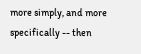more simply, and more specifically -- then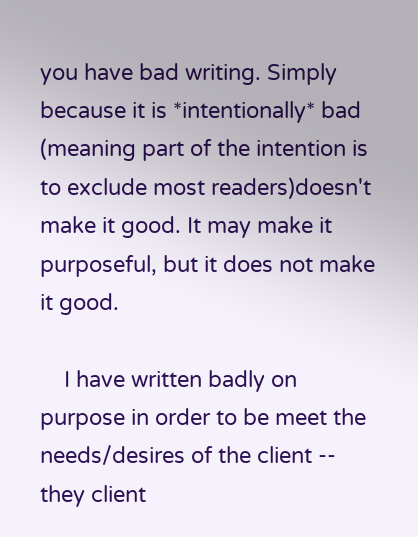you have bad writing. Simply because it is *intentionally* bad (meaning part of the intention is to exclude most readers)doesn't make it good. It may make it purposeful, but it does not make it good.

    I have written badly on purpose in order to be meet the needs/desires of the client -- they client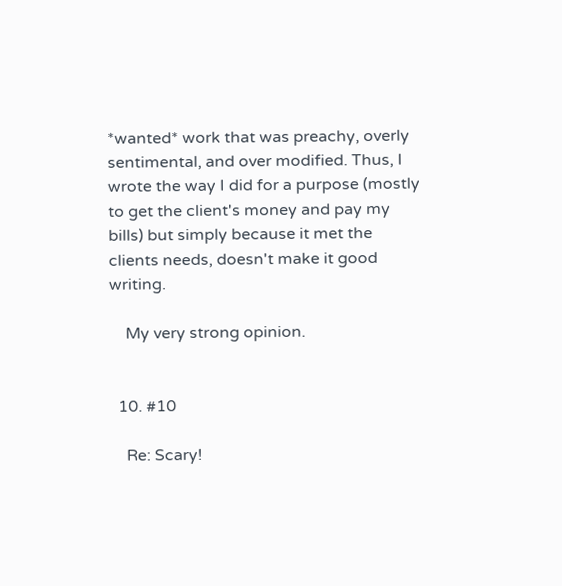*wanted* work that was preachy, overly sentimental, and over modified. Thus, I wrote the way I did for a purpose (mostly to get the client's money and pay my bills) but simply because it met the clients needs, doesn't make it good writing.

    My very strong opinion.


  10. #10

    Re: Scary!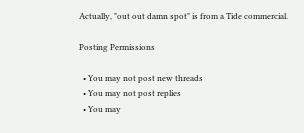Actually, "out out damn spot" is from a Tide commercial.

Posting Permissions

  • You may not post new threads
  • You may not post replies
  • You may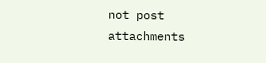not post attachments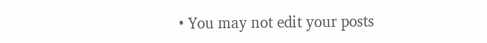• You may not edit your posts